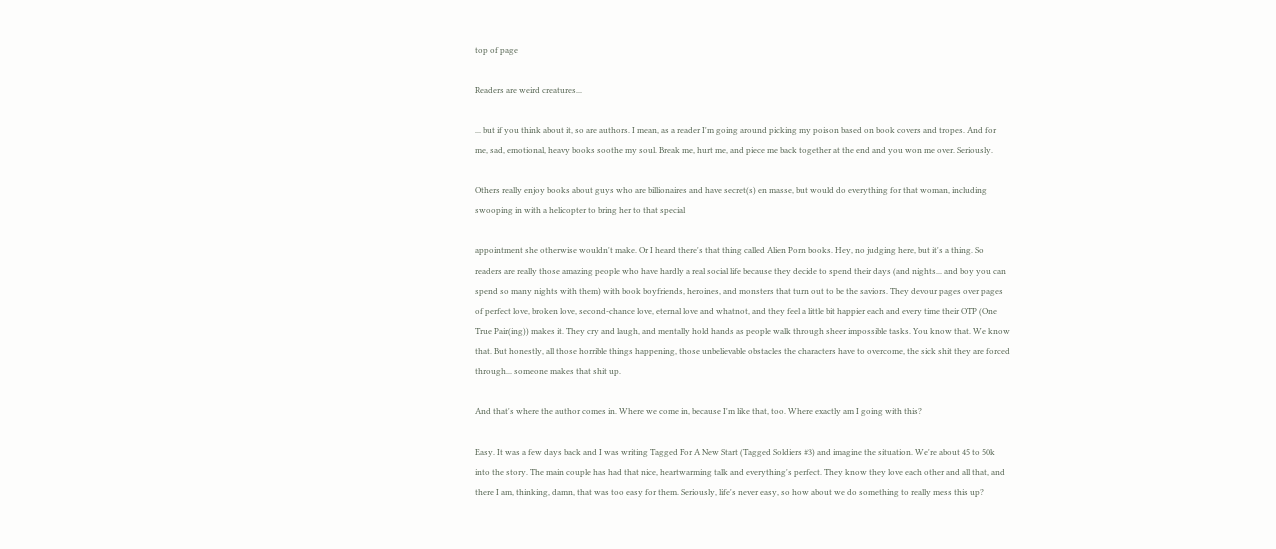top of page

Readers are weird creatures...

... but if you think about it, so are authors. I mean, as a reader I'm going around picking my poison based on book covers and tropes. And for me, sad, emotional, heavy books soothe my soul. Break me, hurt me, and piece me back together at the end and you won me over. Seriously.

Others really enjoy books about guys who are billionaires and have secret(s) en masse, but would do everything for that woman, including swooping in with a helicopter to bring her to that special

appointment she otherwise wouldn't make. Or I heard there's that thing called Alien Porn books. Hey, no judging here, but it's a thing. So readers are really those amazing people who have hardly a real social life because they decide to spend their days (and nights... and boy you can spend so many nights with them) with book boyfriends, heroines, and monsters that turn out to be the saviors. They devour pages over pages of perfect love, broken love, second-chance love, eternal love and whatnot, and they feel a little bit happier each and every time their OTP (One True Pair(ing)) makes it. They cry and laugh, and mentally hold hands as people walk through sheer impossible tasks. You know that. We know that. But honestly, all those horrible things happening, those unbelievable obstacles the characters have to overcome, the sick shit they are forced through... someone makes that shit up.

And that's where the author comes in. Where we come in, because I'm like that, too. Where exactly am I going with this?

Easy. It was a few days back and I was writing Tagged For A New Start (Tagged Soldiers #3) and imagine the situation. We're about 45 to 50k into the story. The main couple has had that nice, heartwarming talk and everything's perfect. They know they love each other and all that, and there I am, thinking, damn, that was too easy for them. Seriously, life's never easy, so how about we do something to really mess this up?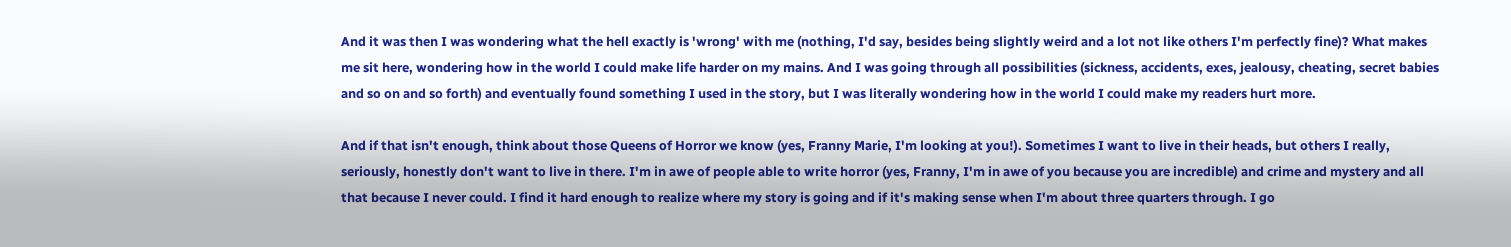And it was then I was wondering what the hell exactly is 'wrong' with me (nothing, I'd say, besides being slightly weird and a lot not like others I'm perfectly fine)? What makes me sit here, wondering how in the world I could make life harder on my mains. And I was going through all possibilities (sickness, accidents, exes, jealousy, cheating, secret babies and so on and so forth) and eventually found something I used in the story, but I was literally wondering how in the world I could make my readers hurt more.

And if that isn't enough, think about those Queens of Horror we know (yes, Franny Marie, I'm looking at you!). Sometimes I want to live in their heads, but others I really, seriously, honestly don't want to live in there. I'm in awe of people able to write horror (yes, Franny, I'm in awe of you because you are incredible) and crime and mystery and all that because I never could. I find it hard enough to realize where my story is going and if it's making sense when I'm about three quarters through. I go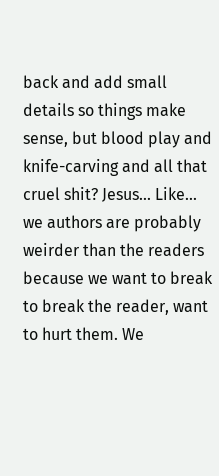back and add small details so things make sense, but blood play and knife-carving and all that cruel shit? Jesus... Like... we authors are probably weirder than the readers because we want to break to break the reader, want to hurt them. We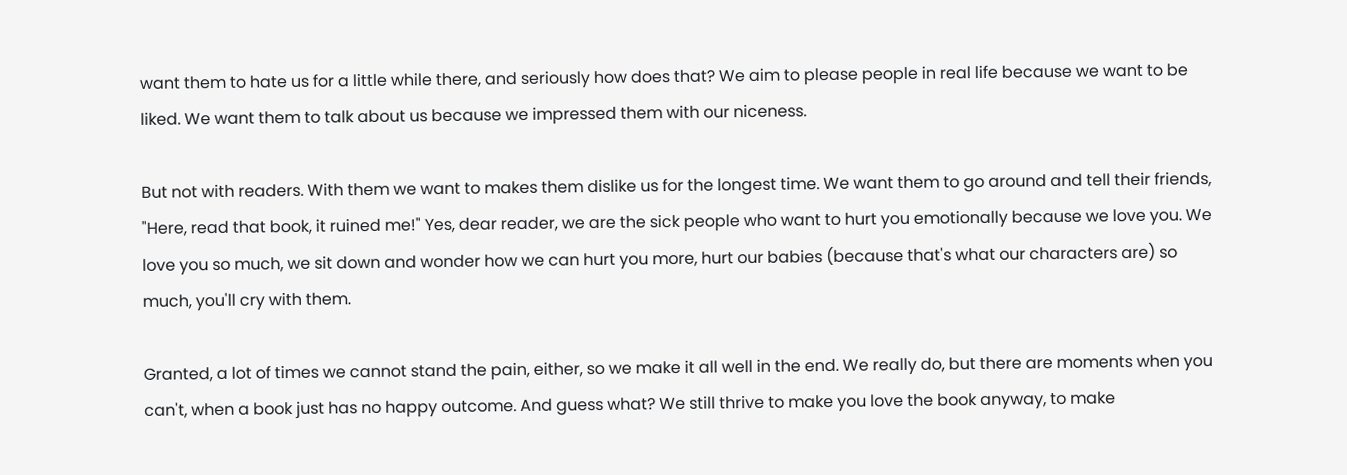want them to hate us for a little while there, and seriously how does that? We aim to please people in real life because we want to be liked. We want them to talk about us because we impressed them with our niceness.

But not with readers. With them we want to makes them dislike us for the longest time. We want them to go around and tell their friends, "Here, read that book, it ruined me!" Yes, dear reader, we are the sick people who want to hurt you emotionally because we love you. We love you so much, we sit down and wonder how we can hurt you more, hurt our babies (because that's what our characters are) so much, you'll cry with them.

Granted, a lot of times we cannot stand the pain, either, so we make it all well in the end. We really do, but there are moments when you can't, when a book just has no happy outcome. And guess what? We still thrive to make you love the book anyway, to make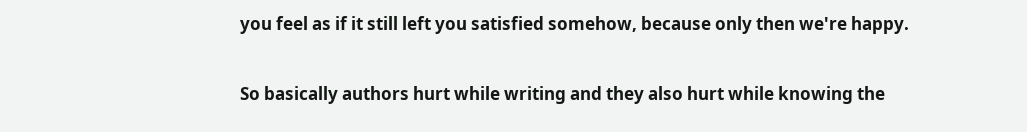you feel as if it still left you satisfied somehow, because only then we're happy.

So basically authors hurt while writing and they also hurt while knowing the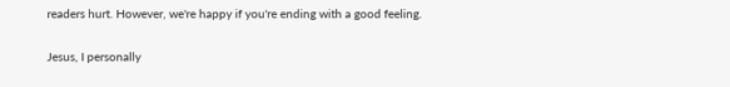readers hurt. However, we're happy if you're ending with a good feeling.

Jesus, I personally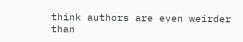think authors are even weirder than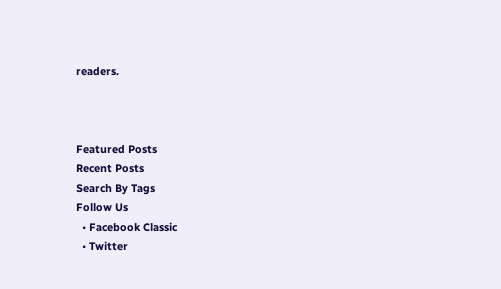readers.



Featured Posts
Recent Posts
Search By Tags
Follow Us
  • Facebook Classic
  • Twitter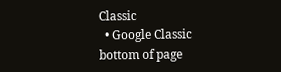Classic
  • Google Classic
bottom of page